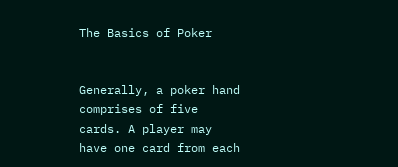The Basics of Poker


Generally, a poker hand comprises of five cards. A player may have one card from each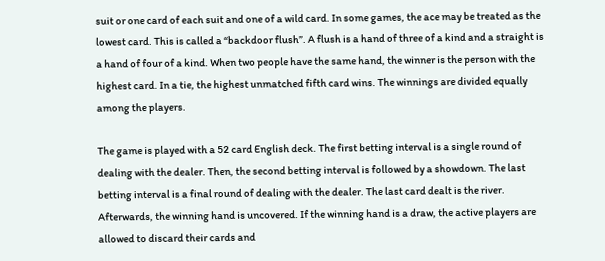suit or one card of each suit and one of a wild card. In some games, the ace may be treated as the lowest card. This is called a “backdoor flush”. A flush is a hand of three of a kind and a straight is a hand of four of a kind. When two people have the same hand, the winner is the person with the highest card. In a tie, the highest unmatched fifth card wins. The winnings are divided equally among the players.

The game is played with a 52 card English deck. The first betting interval is a single round of dealing with the dealer. Then, the second betting interval is followed by a showdown. The last betting interval is a final round of dealing with the dealer. The last card dealt is the river. Afterwards, the winning hand is uncovered. If the winning hand is a draw, the active players are allowed to discard their cards and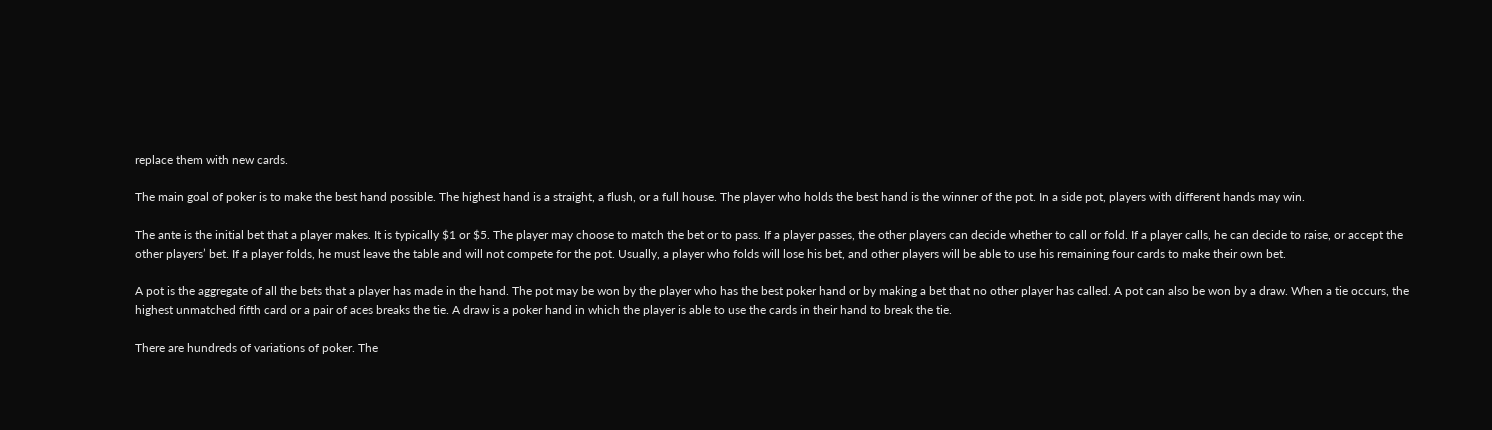replace them with new cards.

The main goal of poker is to make the best hand possible. The highest hand is a straight, a flush, or a full house. The player who holds the best hand is the winner of the pot. In a side pot, players with different hands may win.

The ante is the initial bet that a player makes. It is typically $1 or $5. The player may choose to match the bet or to pass. If a player passes, the other players can decide whether to call or fold. If a player calls, he can decide to raise, or accept the other players’ bet. If a player folds, he must leave the table and will not compete for the pot. Usually, a player who folds will lose his bet, and other players will be able to use his remaining four cards to make their own bet.

A pot is the aggregate of all the bets that a player has made in the hand. The pot may be won by the player who has the best poker hand or by making a bet that no other player has called. A pot can also be won by a draw. When a tie occurs, the highest unmatched fifth card or a pair of aces breaks the tie. A draw is a poker hand in which the player is able to use the cards in their hand to break the tie.

There are hundreds of variations of poker. The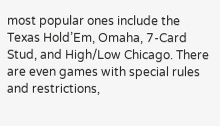most popular ones include the Texas Hold’Em, Omaha, 7-Card Stud, and High/Low Chicago. There are even games with special rules and restrictions,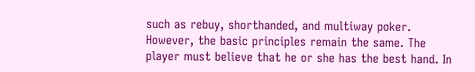such as rebuy, shorthanded, and multiway poker. However, the basic principles remain the same. The player must believe that he or she has the best hand. In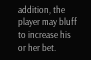addition, the player may bluff to increase his or her bet.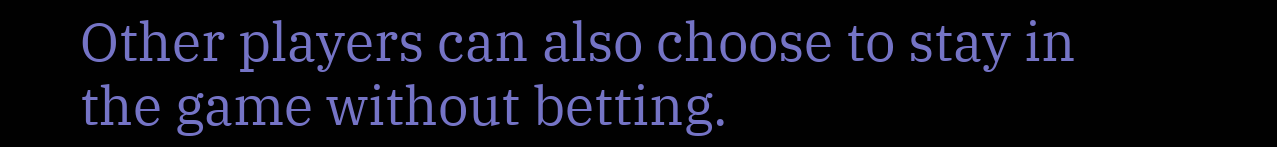Other players can also choose to stay in the game without betting.